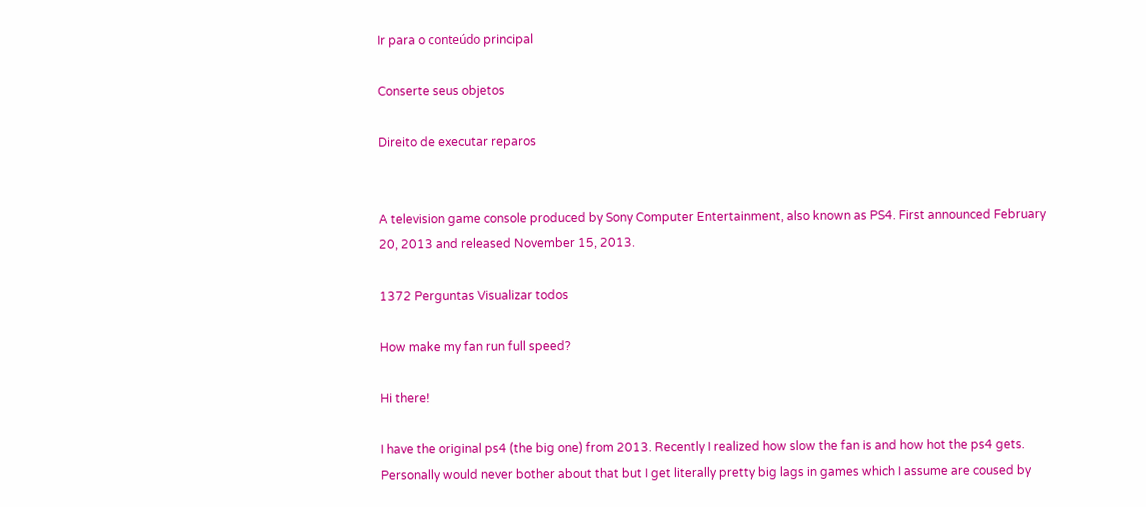Ir para o conteúdo principal

Conserte seus objetos

Direito de executar reparos


A television game console produced by Sony Computer Entertainment, also known as PS4. First announced February 20, 2013 and released November 15, 2013.

1372 Perguntas Visualizar todos

How make my fan run full speed?

Hi there!

I have the original ps4 (the big one) from 2013. Recently I realized how slow the fan is and how hot the ps4 gets. Personally would never bother about that but I get literally pretty big lags in games which I assume are coused by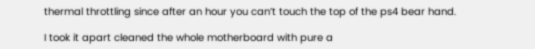thermal throttling since after an hour you can’t touch the top of the ps4 bear hand.

I took it apart cleaned the whole motherboard with pure a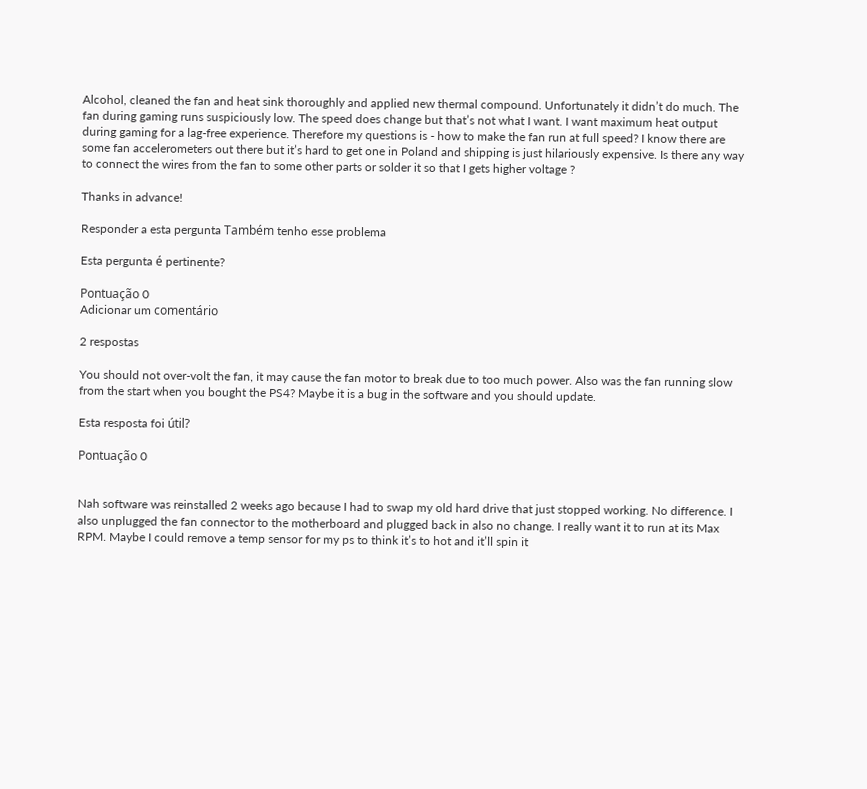Alcohol, cleaned the fan and heat sink thoroughly and applied new thermal compound. Unfortunately it didn’t do much. The fan during gaming runs suspiciously low. The speed does change but that’s not what I want. I want maximum heat output during gaming for a lag-free experience. Therefore my questions is - how to make the fan run at full speed? I know there are some fan accelerometers out there but it’s hard to get one in Poland and shipping is just hilariously expensive. Is there any way to connect the wires from the fan to some other parts or solder it so that I gets higher voltage ?

Thanks in advance!

Responder a esta pergunta Também tenho esse problema

Esta pergunta é pertinente?

Pontuação 0
Adicionar um comentário

2 respostas

You should not over-volt the fan, it may cause the fan motor to break due to too much power. Also was the fan running slow from the start when you bought the PS4? Maybe it is a bug in the software and you should update.

Esta resposta foi útil?

Pontuação 0


Nah software was reinstalled 2 weeks ago because I had to swap my old hard drive that just stopped working. No difference. I also unplugged the fan connector to the motherboard and plugged back in also no change. I really want it to run at its Max RPM. Maybe I could remove a temp sensor for my ps to think it’s to hot and it’ll spin it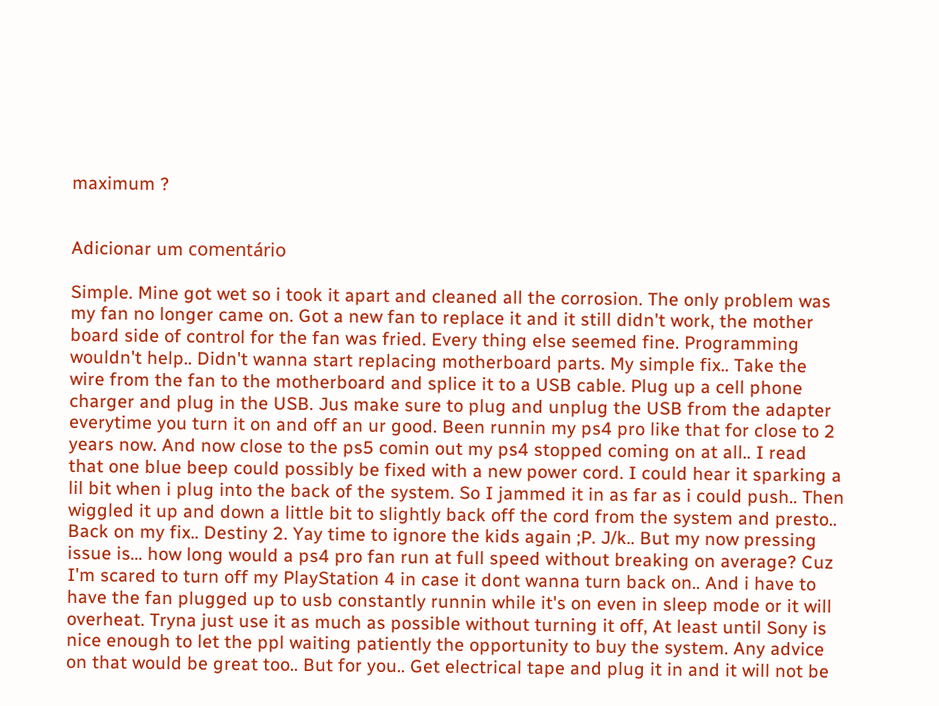maximum ?


Adicionar um comentário

Simple. Mine got wet so i took it apart and cleaned all the corrosion. The only problem was my fan no longer came on. Got a new fan to replace it and it still didn't work, the mother board side of control for the fan was fried. Every thing else seemed fine. Programming wouldn't help.. Didn't wanna start replacing motherboard parts. My simple fix.. Take the wire from the fan to the motherboard and splice it to a USB cable. Plug up a cell phone charger and plug in the USB. Jus make sure to plug and unplug the USB from the adapter everytime you turn it on and off an ur good. Been runnin my ps4 pro like that for close to 2 years now. And now close to the ps5 comin out my ps4 stopped coming on at all.. I read that one blue beep could possibly be fixed with a new power cord. I could hear it sparking a lil bit when i plug into the back of the system. So I jammed it in as far as i could push.. Then wiggled it up and down a little bit to slightly back off the cord from the system and presto.. Back on my fix.. Destiny 2. Yay time to ignore the kids again ;P. J/k.. But my now pressing issue is… how long would a ps4 pro fan run at full speed without breaking on average? Cuz I'm scared to turn off my PlayStation 4 in case it dont wanna turn back on.. And i have to have the fan plugged up to usb constantly runnin while it's on even in sleep mode or it will overheat. Tryna just use it as much as possible without turning it off, At least until Sony is nice enough to let the ppl waiting patiently the opportunity to buy the system. Any advice on that would be great too.. But for you.. Get electrical tape and plug it in and it will not be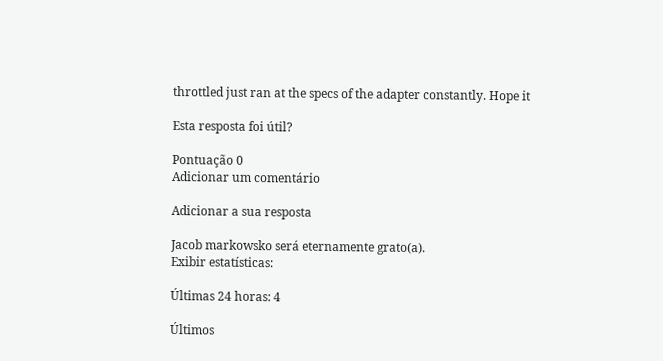throttled just ran at the specs of the adapter constantly. Hope it

Esta resposta foi útil?

Pontuação 0
Adicionar um comentário

Adicionar a sua resposta

Jacob markowsko será eternamente grato(a).
Exibir estatísticas:

Últimas 24 horas: 4

Últimos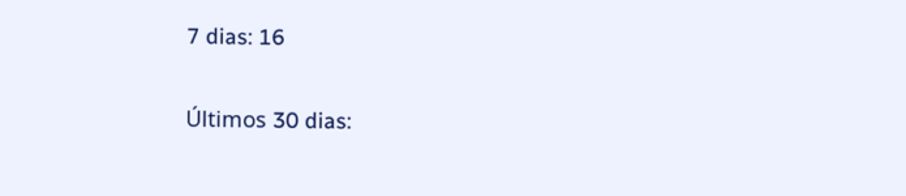7 dias: 16

Últimos 30 dias: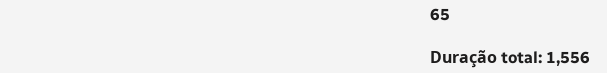65

Duração total: 1,556